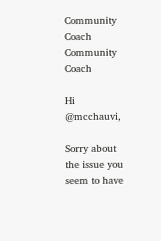Community Coach
Community Coach

Hi @mcchauvi,

Sorry about the issue you seem to have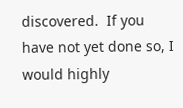discovered.  If you have not yet done so, I would highly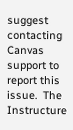suggest contacting Canvas support to report this issue.  The Instructure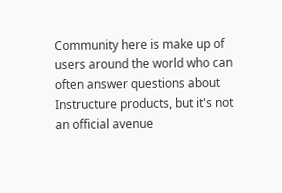Community here is make up of users around the world who can often answer questions about Instructure products, but it's not an official avenue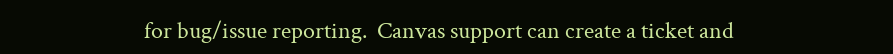for bug/issue reporting.  Canvas support can create a ticket and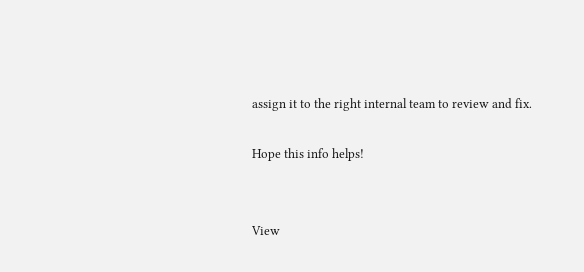assign it to the right internal team to review and fix.

Hope this info helps!


View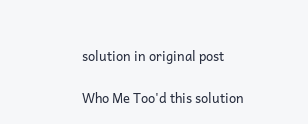solution in original post

Who Me Too'd this solution